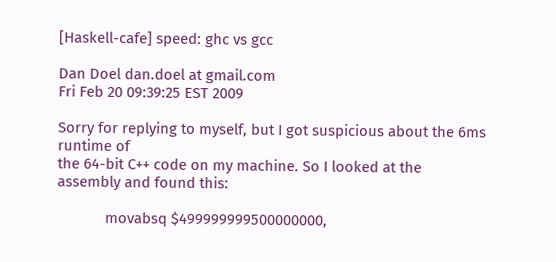[Haskell-cafe] speed: ghc vs gcc

Dan Doel dan.doel at gmail.com
Fri Feb 20 09:39:25 EST 2009

Sorry for replying to myself, but I got suspicious about the 6ms runtime of
the 64-bit C++ code on my machine. So I looked at the assembly and found this:

            movabsq $499999999500000000,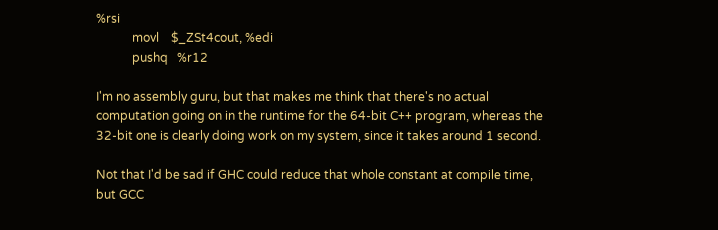%rsi
            movl    $_ZSt4cout, %edi
            pushq   %r12

I'm no assembly guru, but that makes me think that there's no actual
computation going on in the runtime for the 64-bit C++ program, whereas the
32-bit one is clearly doing work on my system, since it takes around 1 second.

Not that I'd be sad if GHC could reduce that whole constant at compile time,
but GCC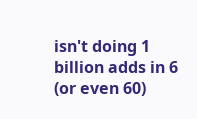isn't doing 1 billion adds in 6 (or even 60)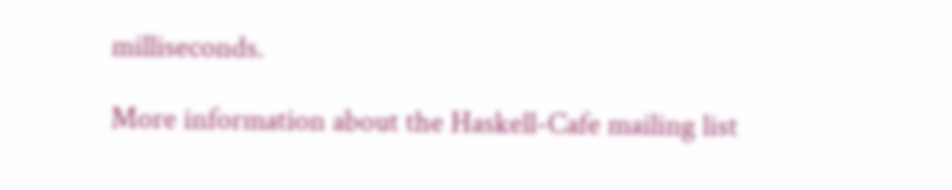milliseconds.

More information about the Haskell-Cafe mailing list